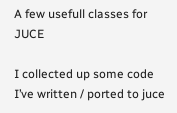A few usefull classes for JUCE

I collected up some code I’ve written / ported to juce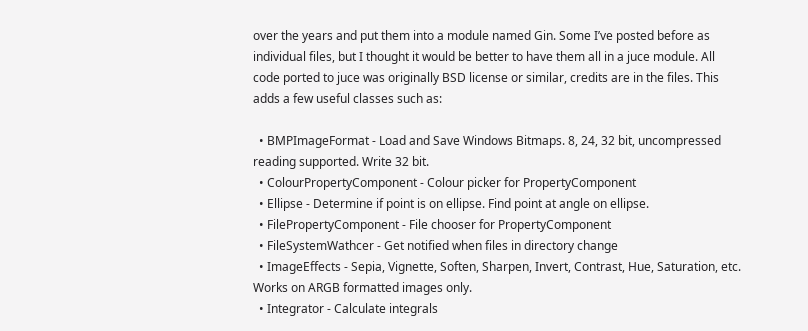over the years and put them into a module named Gin. Some I’ve posted before as individual files, but I thought it would be better to have them all in a juce module. All code ported to juce was originally BSD license or similar, credits are in the files. This adds a few useful classes such as:

  • BMPImageFormat - Load and Save Windows Bitmaps. 8, 24, 32 bit, uncompressed reading supported. Write 32 bit.
  • ColourPropertyComponent - Colour picker for PropertyComponent
  • Ellipse - Determine if point is on ellipse. Find point at angle on ellipse.
  • FilePropertyComponent - File chooser for PropertyComponent
  • FileSystemWathcer - Get notified when files in directory change
  • ImageEffects - Sepia, Vignette, Soften, Sharpen, Invert, Contrast, Hue, Saturation, etc. Works on ARGB formatted images only.
  • Integrator - Calculate integrals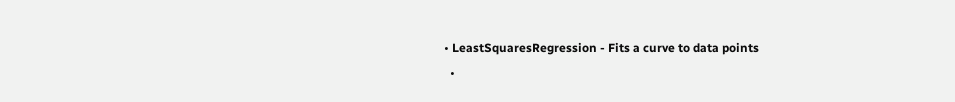• LeastSquaresRegression - Fits a curve to data points
  •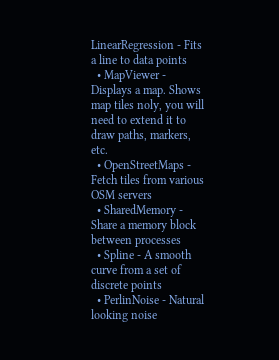LinearRegression - Fits a line to data points
  • MapViewer - Displays a map. Shows map tiles noly, you will need to extend it to draw paths, markers, etc.
  • OpenStreetMaps - Fetch tiles from various OSM servers
  • SharedMemory - Share a memory block between processes
  • Spline - A smooth curve from a set of discrete points
  • PerlinNoise - Natural looking noise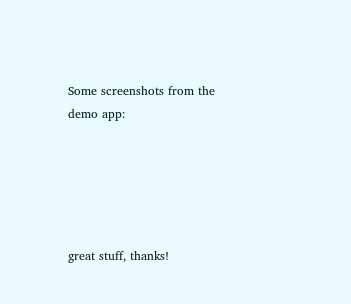Some screenshots from the demo app:





great stuff, thanks!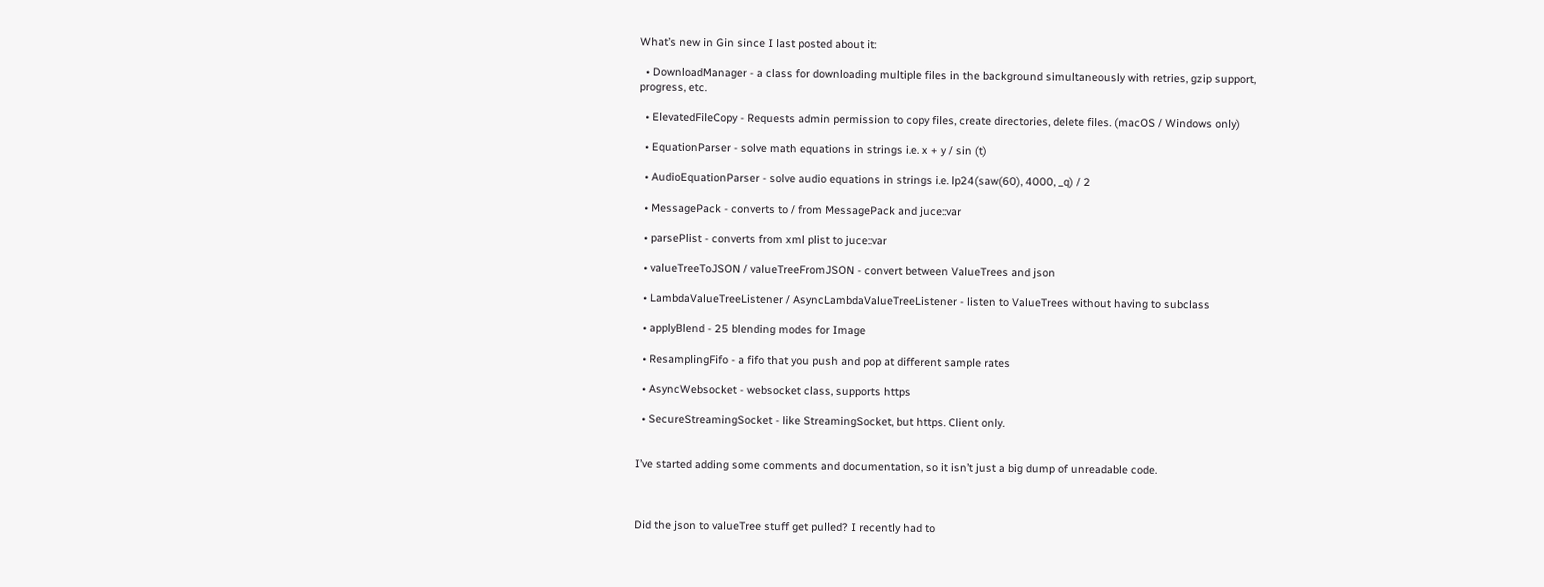What’s new in Gin since I last posted about it:

  • DownloadManager - a class for downloading multiple files in the background simultaneously with retries, gzip support, progress, etc.

  • ElevatedFileCopy - Requests admin permission to copy files, create directories, delete files. (macOS / Windows only)

  • EquationParser - solve math equations in strings i.e. x + y / sin (t)

  • AudioEquationParser - solve audio equations in strings i.e. lp24(saw(60), 4000, _q) / 2

  • MessagePack - converts to / from MessagePack and juce::var

  • parsePlist - converts from xml plist to juce::var

  • valueTreeToJSON / valueTreeFromJSON - convert between ValueTrees and json

  • LambdaValueTreeListener / AsyncLambdaValueTreeListener - listen to ValueTrees without having to subclass

  • applyBlend - 25 blending modes for Image

  • ResamplingFifo - a fifo that you push and pop at different sample rates

  • AsyncWebsocket - websocket class, supports https

  • SecureStreamingSocket - like StreamingSocket, but https. Client only.


I’ve started adding some comments and documentation, so it isn’t just a big dump of unreadable code.



Did the json to valueTree stuff get pulled? I recently had to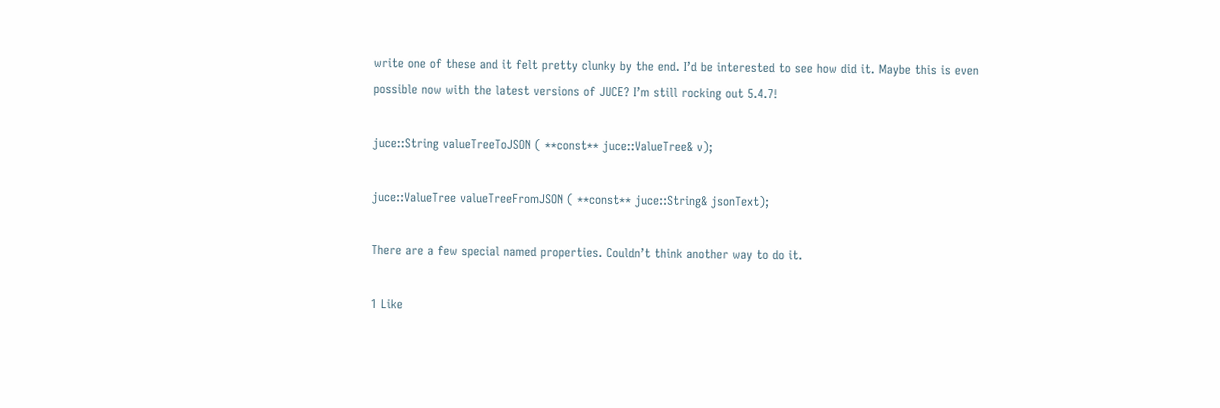write one of these and it felt pretty clunky by the end. I’d be interested to see how did it. Maybe this is even possible now with the latest versions of JUCE? I’m still rocking out 5.4.7!

juce::String valueTreeToJSON ( **const** juce::ValueTree& v);

juce::ValueTree valueTreeFromJSON ( **const** juce::String& jsonText);

There are a few special named properties. Couldn’t think another way to do it.

1 Like